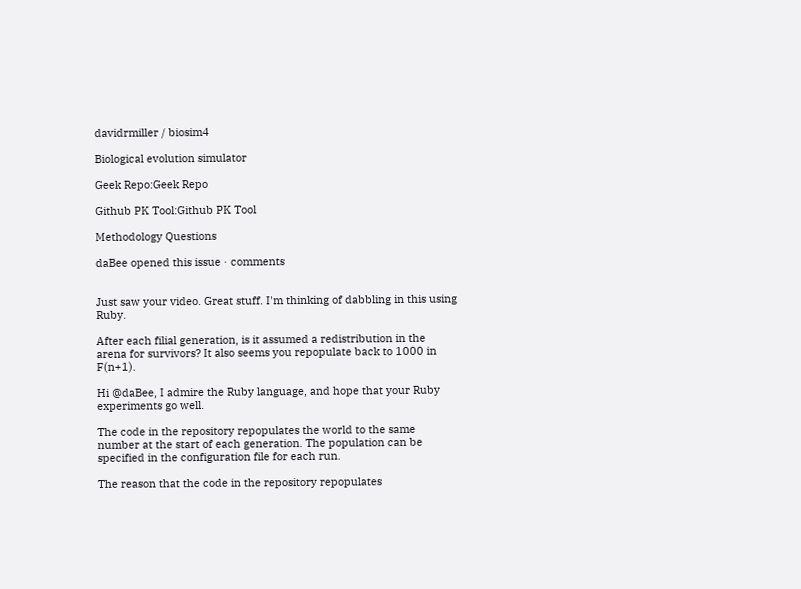davidrmiller / biosim4

Biological evolution simulator

Geek Repo:Geek Repo

Github PK Tool:Github PK Tool

Methodology Questions

daBee opened this issue · comments


Just saw your video. Great stuff. I'm thinking of dabbling in this using Ruby.

After each filial generation, is it assumed a redistribution in the arena for survivors? It also seems you repopulate back to 1000 in F(n+1).

Hi @daBee, I admire the Ruby language, and hope that your Ruby experiments go well.

The code in the repository repopulates the world to the same number at the start of each generation. The population can be specified in the configuration file for each run.

The reason that the code in the repository repopulates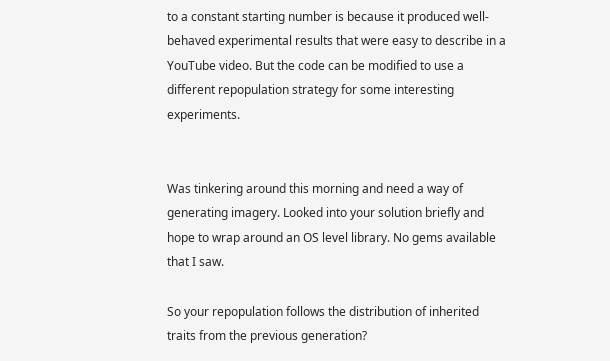to a constant starting number is because it produced well-behaved experimental results that were easy to describe in a YouTube video. But the code can be modified to use a different repopulation strategy for some interesting experiments.


Was tinkering around this morning and need a way of generating imagery. Looked into your solution briefly and hope to wrap around an OS level library. No gems available that I saw.

So your repopulation follows the distribution of inherited traits from the previous generation?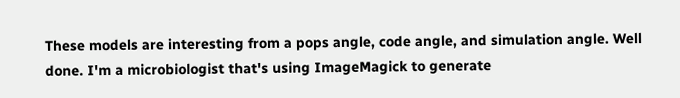These models are interesting from a pops angle, code angle, and simulation angle. Well done. I'm a microbiologist that's using ImageMagick to generate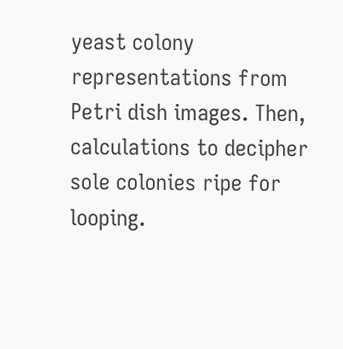yeast colony representations from Petri dish images. Then, calculations to decipher sole colonies ripe for looping.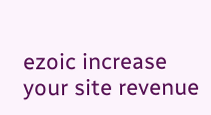ezoic increase your site revenue